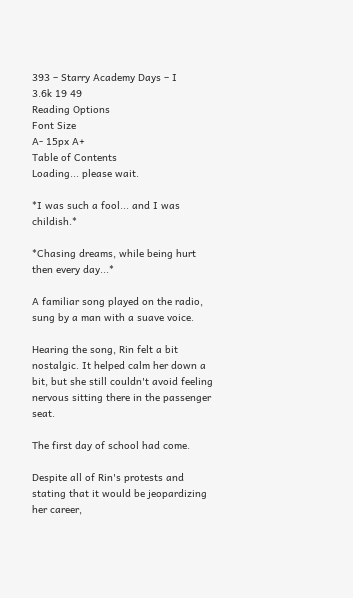393 – Starry Academy Days – I
3.6k 19 49
Reading Options
Font Size
A- 15px A+
Table of Contents
Loading... please wait.

*I was such a fool... and I was childish.*

*Chasing dreams, while being hurt then every day...*

A familiar song played on the radio, sung by a man with a suave voice.

Hearing the song, Rin felt a bit nostalgic. It helped calm her down a bit, but she still couldn't avoid feeling nervous sitting there in the passenger seat.

The first day of school had come.

Despite all of Rin's protests and stating that it would be jeopardizing her career,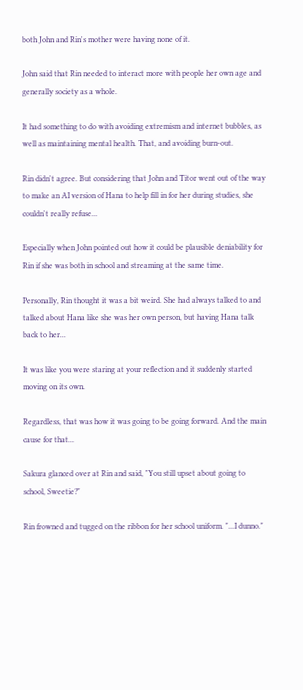both John and Rin's mother were having none of it.

John said that Rin needed to interact more with people her own age and generally society as a whole.

It had something to do with avoiding extremism and internet bubbles, as well as maintaining mental health. That, and avoiding burn-out.

Rin didn't agree. But considering that John and Titor went out of the way to make an AI version of Hana to help fill in for her during studies, she couldn't really refuse...

Especially when John pointed out how it could be plausible deniability for Rin if she was both in school and streaming at the same time.

Personally, Rin thought it was a bit weird. She had always talked to and talked about Hana like she was her own person, but having Hana talk back to her...

It was like you were staring at your reflection and it suddenly started moving on its own.

Regardless, that was how it was going to be going forward. And the main cause for that...

Sakura glanced over at Rin and said, "You still upset about going to school, Sweetie?"

Rin frowned and tugged on the ribbon for her school uniform. "...I dunno."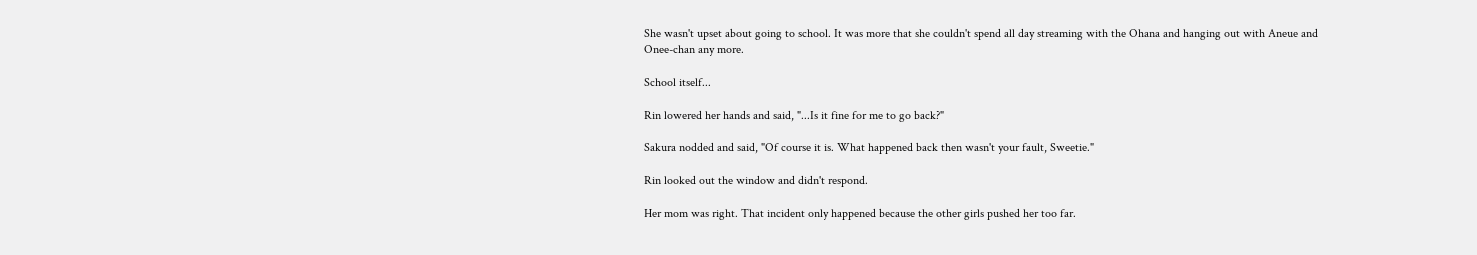She wasn't upset about going to school. It was more that she couldn't spend all day streaming with the Ohana and hanging out with Aneue and Onee-chan any more.

School itself...

Rin lowered her hands and said, "...Is it fine for me to go back?"

Sakura nodded and said, "Of course it is. What happened back then wasn't your fault, Sweetie."

Rin looked out the window and didn't respond.

Her mom was right. That incident only happened because the other girls pushed her too far.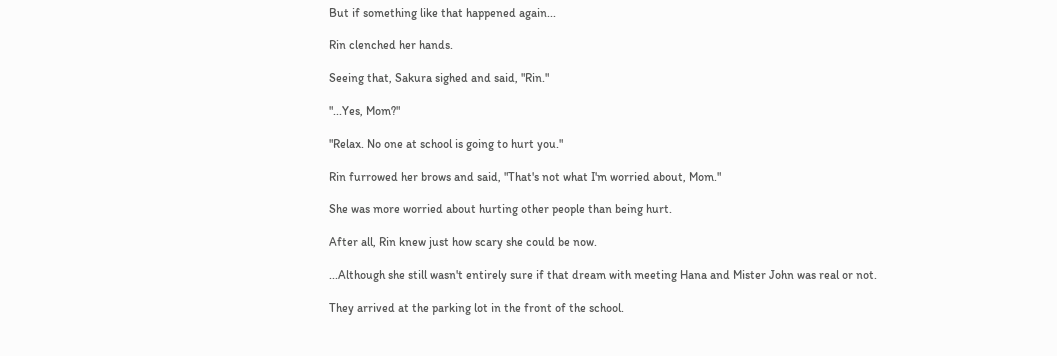But if something like that happened again...

Rin clenched her hands.

Seeing that, Sakura sighed and said, "Rin."

"...Yes, Mom?"

"Relax. No one at school is going to hurt you."

Rin furrowed her brows and said, "That's not what I'm worried about, Mom."

She was more worried about hurting other people than being hurt.

After all, Rin knew just how scary she could be now.

...Although she still wasn't entirely sure if that dream with meeting Hana and Mister John was real or not.

They arrived at the parking lot in the front of the school.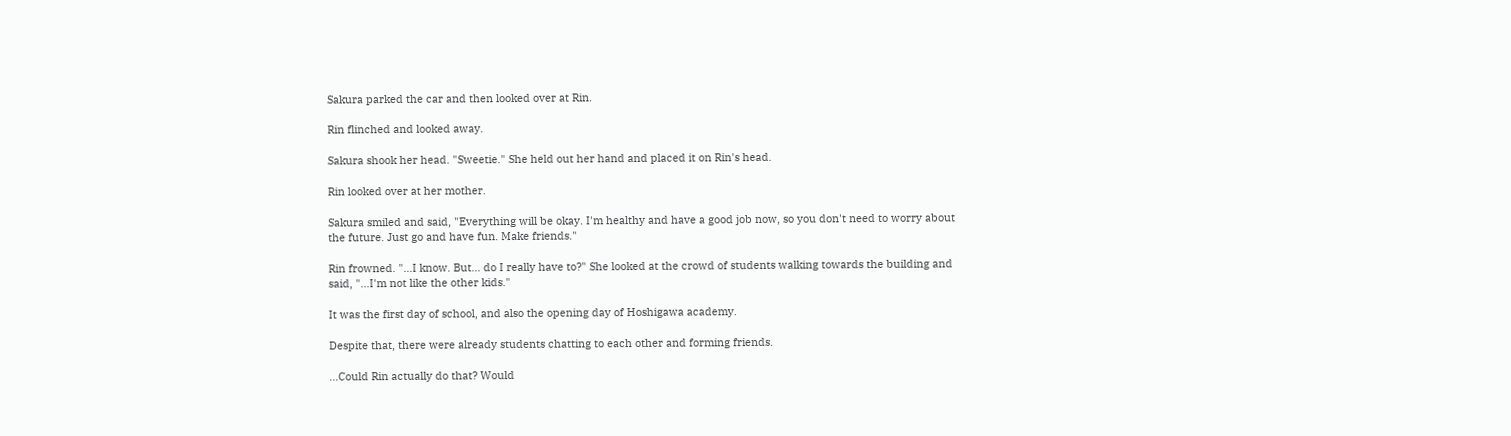Sakura parked the car and then looked over at Rin.

Rin flinched and looked away.

Sakura shook her head. "Sweetie." She held out her hand and placed it on Rin's head.

Rin looked over at her mother.

Sakura smiled and said, "Everything will be okay. I'm healthy and have a good job now, so you don't need to worry about the future. Just go and have fun. Make friends."

Rin frowned. "...I know. But... do I really have to?" She looked at the crowd of students walking towards the building and said, "...I'm not like the other kids."

It was the first day of school, and also the opening day of Hoshigawa academy.

Despite that, there were already students chatting to each other and forming friends.

...Could Rin actually do that? Would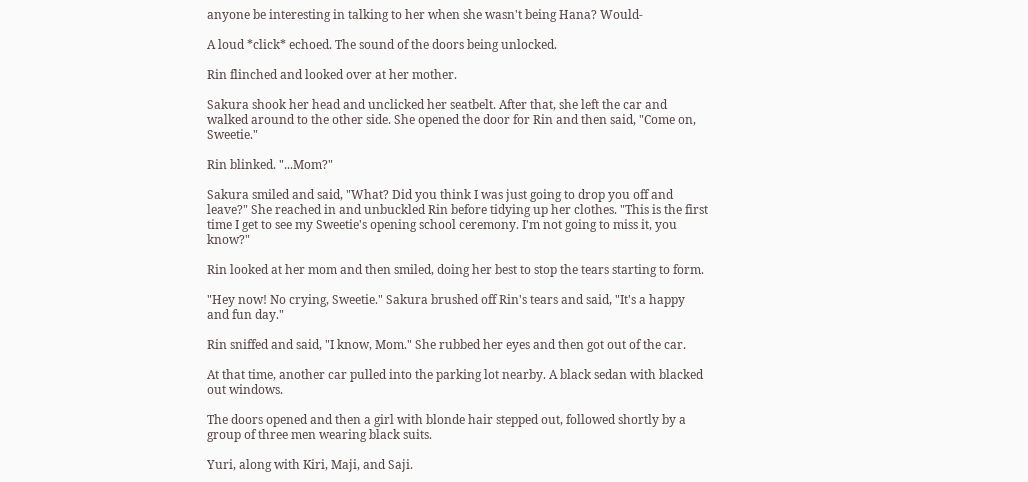anyone be interesting in talking to her when she wasn't being Hana? Would-

A loud *click* echoed. The sound of the doors being unlocked.

Rin flinched and looked over at her mother.

Sakura shook her head and unclicked her seatbelt. After that, she left the car and walked around to the other side. She opened the door for Rin and then said, "Come on, Sweetie."

Rin blinked. "...Mom?"

Sakura smiled and said, "What? Did you think I was just going to drop you off and leave?" She reached in and unbuckled Rin before tidying up her clothes. "This is the first time I get to see my Sweetie's opening school ceremony. I'm not going to miss it, you know?"

Rin looked at her mom and then smiled, doing her best to stop the tears starting to form.

"Hey now! No crying, Sweetie." Sakura brushed off Rin's tears and said, "It's a happy and fun day."

Rin sniffed and said, "I know, Mom." She rubbed her eyes and then got out of the car.

At that time, another car pulled into the parking lot nearby. A black sedan with blacked out windows.

The doors opened and then a girl with blonde hair stepped out, followed shortly by a group of three men wearing black suits.

Yuri, along with Kiri, Maji, and Saji.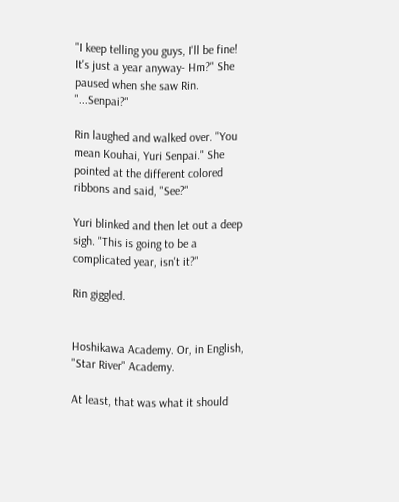"I keep telling you guys, I'll be fine! It's just a year anyway- Hm?" She paused when she saw Rin. "...Senpai?"

Rin laughed and walked over. "You mean Kouhai, Yuri Senpai." She pointed at the different colored ribbons and said, "See?"

Yuri blinked and then let out a deep sigh. "This is going to be a complicated year, isn't it?"

Rin giggled.


Hoshikawa Academy. Or, in English, "Star River" Academy.

At least, that was what it should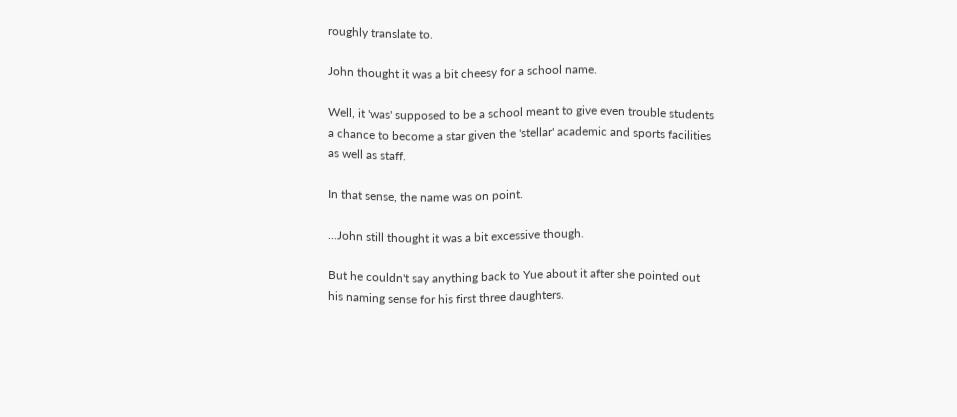roughly translate to.

John thought it was a bit cheesy for a school name.

Well, it 'was' supposed to be a school meant to give even trouble students a chance to become a star given the 'stellar' academic and sports facilities as well as staff.

In that sense, the name was on point.

...John still thought it was a bit excessive though.

But he couldn't say anything back to Yue about it after she pointed out his naming sense for his first three daughters.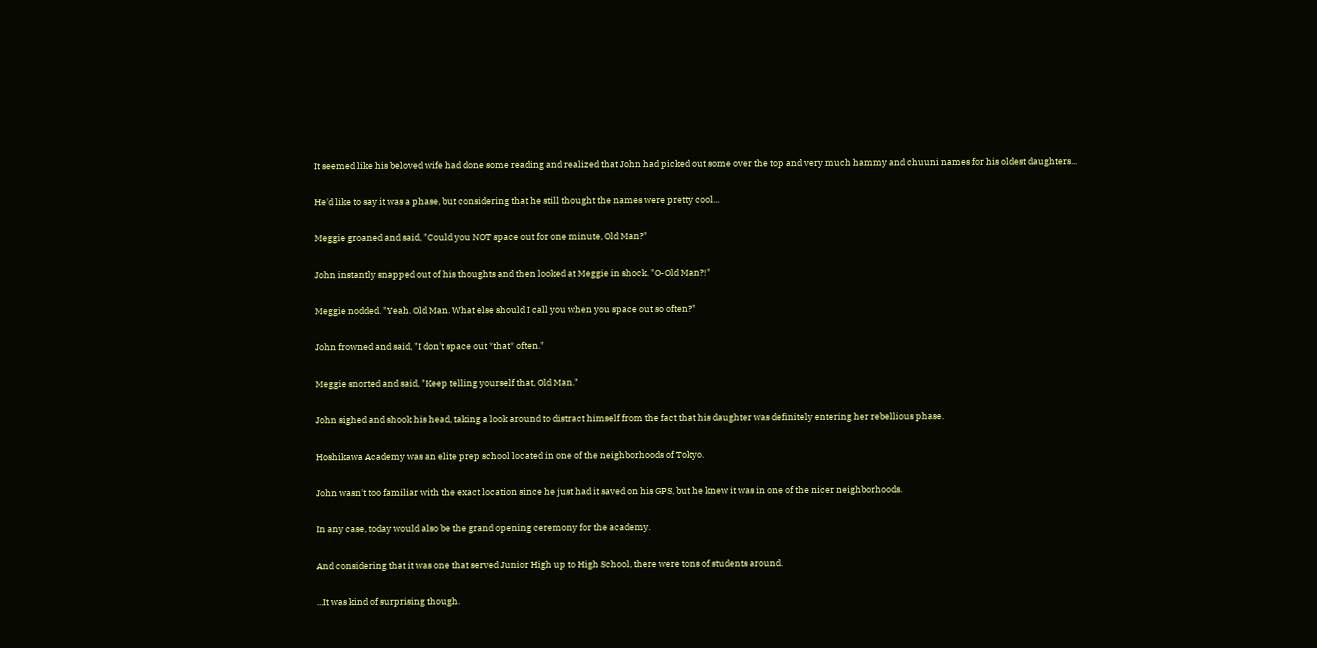It seemed like his beloved wife had done some reading and realized that John had picked out some over the top and very much hammy and chuuni names for his oldest daughters...

He'd like to say it was a phase, but considering that he still thought the names were pretty cool...

Meggie groaned and said, "Could you NOT space out for one minute, Old Man?"

John instantly snapped out of his thoughts and then looked at Meggie in shock. "O-Old Man?!"

Meggie nodded. "Yeah. Old Man. What else should I call you when you space out so often?"

John frowned and said, "I don't space out *that* often."

Meggie snorted and said, "Keep telling yourself that, Old Man."

John sighed and shook his head, taking a look around to distract himself from the fact that his daughter was definitely entering her rebellious phase.

Hoshikawa Academy was an elite prep school located in one of the neighborhoods of Tokyo.

John wasn't too familiar with the exact location since he just had it saved on his GPS, but he knew it was in one of the nicer neighborhoods.

In any case, today would also be the grand opening ceremony for the academy.

And considering that it was one that served Junior High up to High School, there were tons of students around.

...It was kind of surprising though.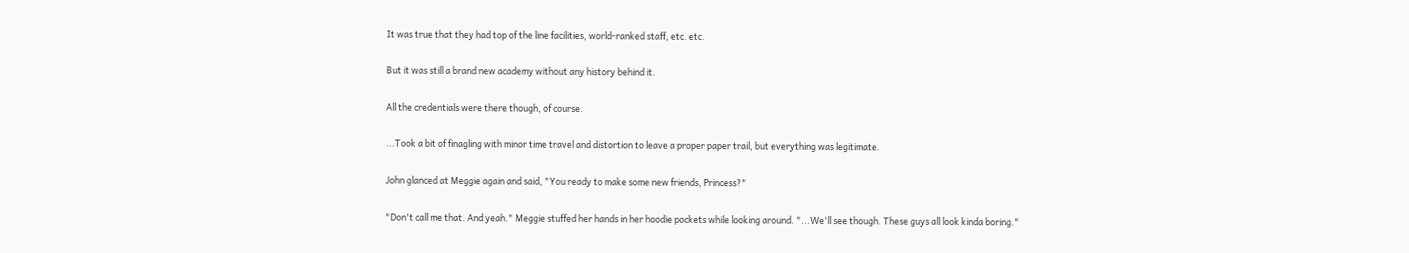It was true that they had top of the line facilities, world-ranked staff, etc. etc.

But it was still a brand new academy without any history behind it.

All the credentials were there though, of course.

...Took a bit of finagling with minor time travel and distortion to leave a proper paper trail, but everything was legitimate.

John glanced at Meggie again and said, "You ready to make some new friends, Princess?"

"Don't call me that. And yeah." Meggie stuffed her hands in her hoodie pockets while looking around. "...We'll see though. These guys all look kinda boring."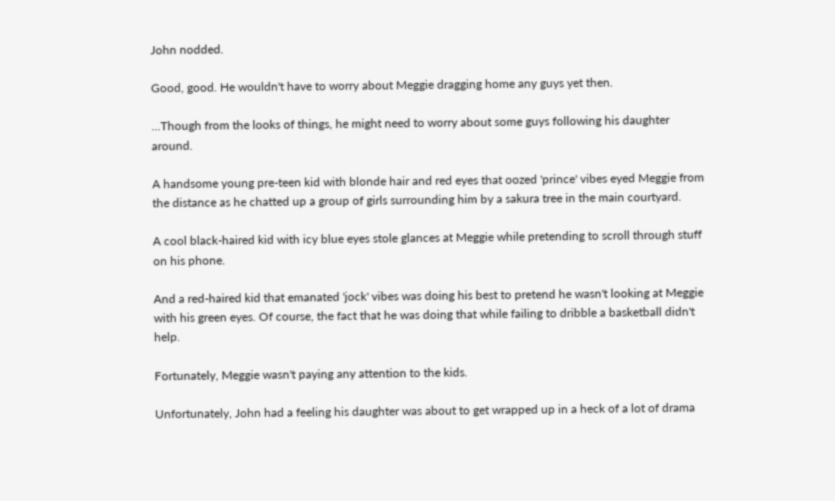John nodded.

Good, good. He wouldn't have to worry about Meggie dragging home any guys yet then.

...Though from the looks of things, he might need to worry about some guys following his daughter around.

A handsome young pre-teen kid with blonde hair and red eyes that oozed 'prince' vibes eyed Meggie from the distance as he chatted up a group of girls surrounding him by a sakura tree in the main courtyard.

A cool black-haired kid with icy blue eyes stole glances at Meggie while pretending to scroll through stuff on his phone.

And a red-haired kid that emanated 'jock' vibes was doing his best to pretend he wasn't looking at Meggie with his green eyes. Of course, the fact that he was doing that while failing to dribble a basketball didn't help.

Fortunately, Meggie wasn't paying any attention to the kids.

Unfortunately, John had a feeling his daughter was about to get wrapped up in a heck of a lot of drama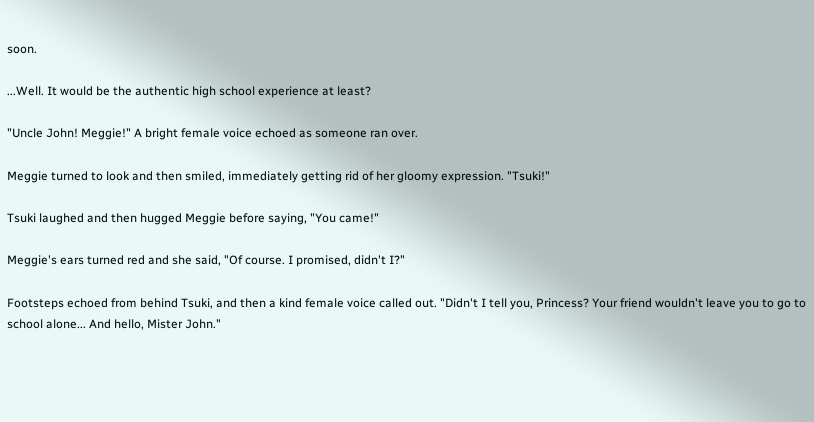soon.

...Well. It would be the authentic high school experience at least?

"Uncle John! Meggie!" A bright female voice echoed as someone ran over.

Meggie turned to look and then smiled, immediately getting rid of her gloomy expression. "Tsuki!"

Tsuki laughed and then hugged Meggie before saying, "You came!"

Meggie's ears turned red and she said, "Of course. I promised, didn't I?"

Footsteps echoed from behind Tsuki, and then a kind female voice called out. "Didn't I tell you, Princess? Your friend wouldn't leave you to go to school alone... And hello, Mister John."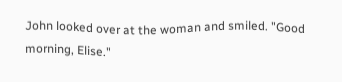John looked over at the woman and smiled. "Good morning, Elise."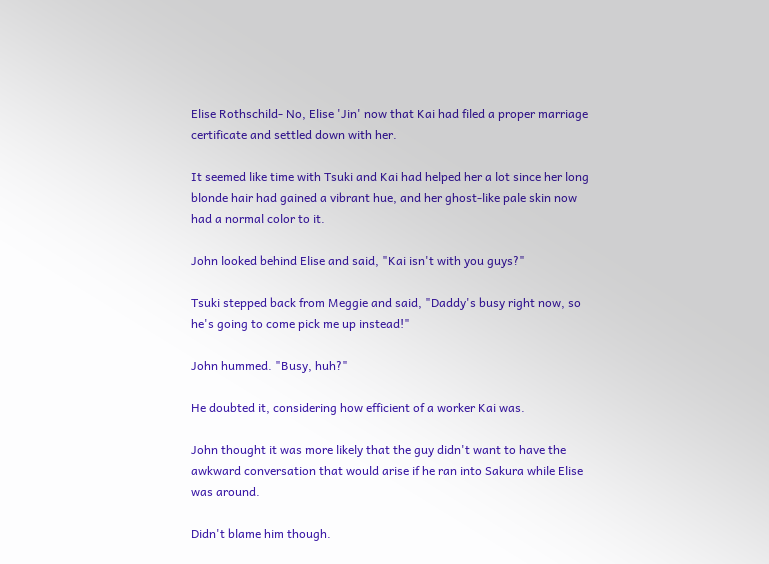Elise Rothschild- No, Elise 'Jin' now that Kai had filed a proper marriage certificate and settled down with her.

It seemed like time with Tsuki and Kai had helped her a lot since her long blonde hair had gained a vibrant hue, and her ghost-like pale skin now had a normal color to it.

John looked behind Elise and said, "Kai isn't with you guys?"

Tsuki stepped back from Meggie and said, "Daddy's busy right now, so he's going to come pick me up instead!"

John hummed. "Busy, huh?"

He doubted it, considering how efficient of a worker Kai was.

John thought it was more likely that the guy didn't want to have the awkward conversation that would arise if he ran into Sakura while Elise was around.

Didn't blame him though.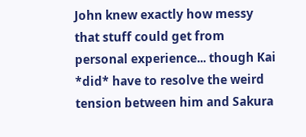John knew exactly how messy that stuff could get from personal experience... though Kai *did* have to resolve the weird tension between him and Sakura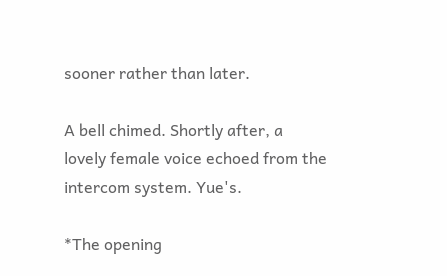sooner rather than later.

A bell chimed. Shortly after, a lovely female voice echoed from the intercom system. Yue's.

*The opening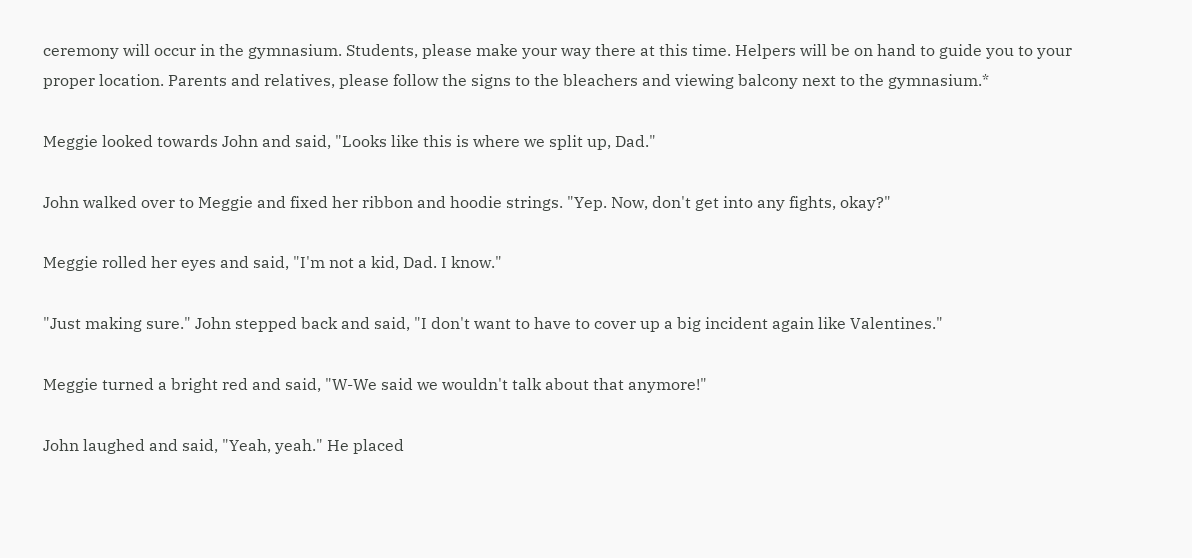ceremony will occur in the gymnasium. Students, please make your way there at this time. Helpers will be on hand to guide you to your proper location. Parents and relatives, please follow the signs to the bleachers and viewing balcony next to the gymnasium.*

Meggie looked towards John and said, "Looks like this is where we split up, Dad."

John walked over to Meggie and fixed her ribbon and hoodie strings. "Yep. Now, don't get into any fights, okay?"

Meggie rolled her eyes and said, "I'm not a kid, Dad. I know."

"Just making sure." John stepped back and said, "I don't want to have to cover up a big incident again like Valentines."

Meggie turned a bright red and said, "W-We said we wouldn't talk about that anymore!"

John laughed and said, "Yeah, yeah." He placed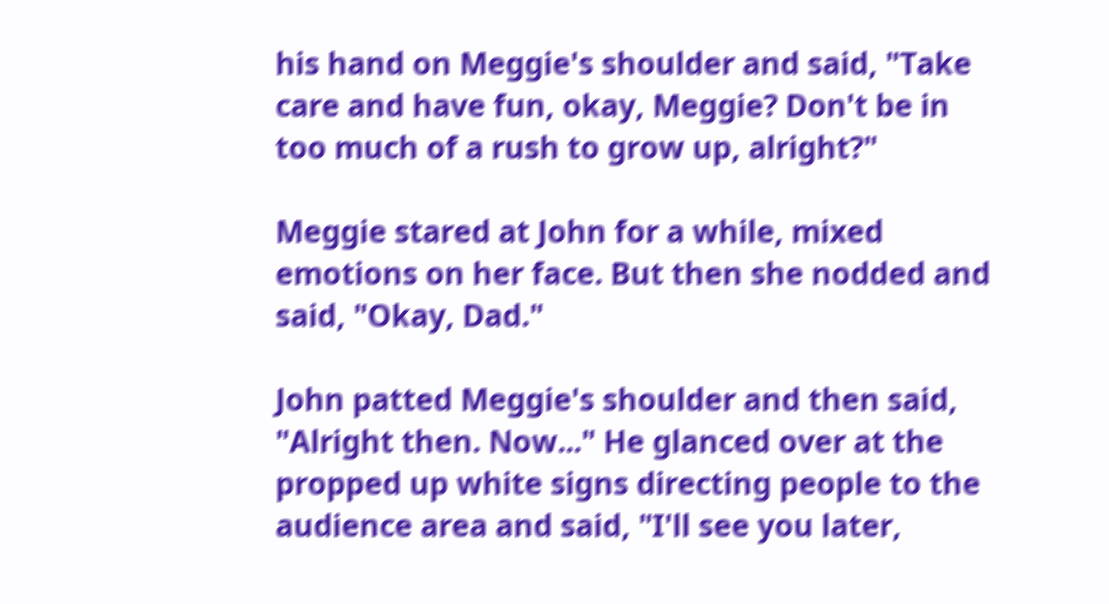his hand on Meggie's shoulder and said, "Take care and have fun, okay, Meggie? Don't be in too much of a rush to grow up, alright?"

Meggie stared at John for a while, mixed emotions on her face. But then she nodded and said, "Okay, Dad."

John patted Meggie's shoulder and then said, "Alright then. Now..." He glanced over at the propped up white signs directing people to the audience area and said, "I'll see you later,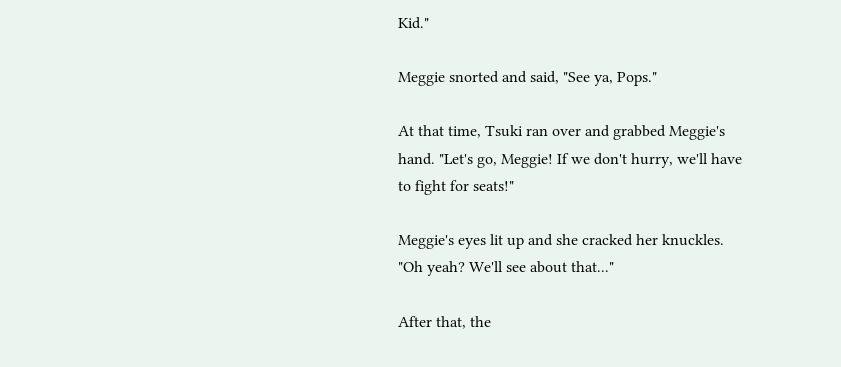Kid."

Meggie snorted and said, "See ya, Pops."

At that time, Tsuki ran over and grabbed Meggie's hand. "Let's go, Meggie! If we don't hurry, we'll have to fight for seats!"

Meggie's eyes lit up and she cracked her knuckles. "Oh yeah? We'll see about that..."

After that, the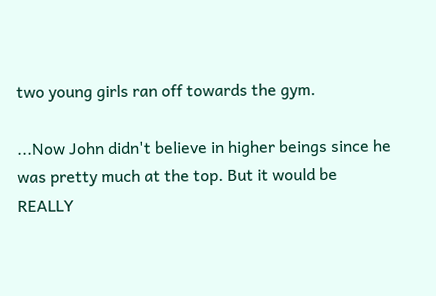two young girls ran off towards the gym.

...Now John didn't believe in higher beings since he was pretty much at the top. But it would be REALLY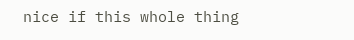nice if this whole thing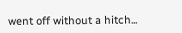went off without a hitch...